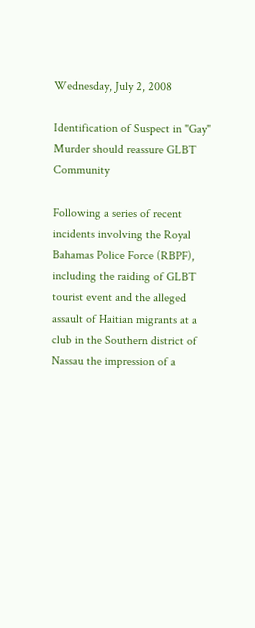Wednesday, July 2, 2008

Identification of Suspect in "Gay" Murder should reassure GLBT Community

Following a series of recent incidents involving the Royal Bahamas Police Force (RBPF), including the raiding of GLBT tourist event and the alleged assault of Haitian migrants at a club in the Southern district of Nassau the impression of a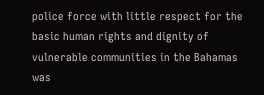police force with little respect for the basic human rights and dignity of vulnerable communities in the Bahamas was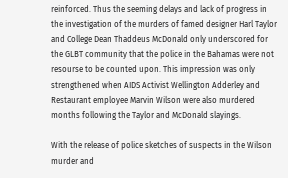reinforced. Thus the seeming delays and lack of progress in the investigation of the murders of famed designer Harl Taylor and College Dean Thaddeus McDonald only underscored for the GLBT community that the police in the Bahamas were not resourse to be counted upon. This impression was only strengthened when AIDS Activist Wellington Adderley and Restaurant employee Marvin Wilson were also murdered months following the Taylor and McDonald slayings.

With the release of police sketches of suspects in the Wilson murder and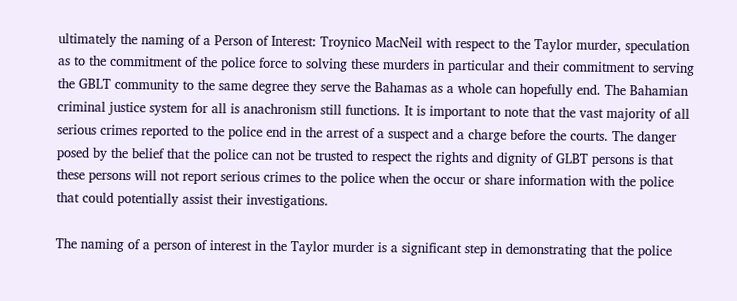ultimately the naming of a Person of Interest: Troynico MacNeil with respect to the Taylor murder, speculation as to the commitment of the police force to solving these murders in particular and their commitment to serving the GBLT community to the same degree they serve the Bahamas as a whole can hopefully end. The Bahamian criminal justice system for all is anachronism still functions. It is important to note that the vast majority of all serious crimes reported to the police end in the arrest of a suspect and a charge before the courts. The danger posed by the belief that the police can not be trusted to respect the rights and dignity of GLBT persons is that these persons will not report serious crimes to the police when the occur or share information with the police that could potentially assist their investigations.

The naming of a person of interest in the Taylor murder is a significant step in demonstrating that the police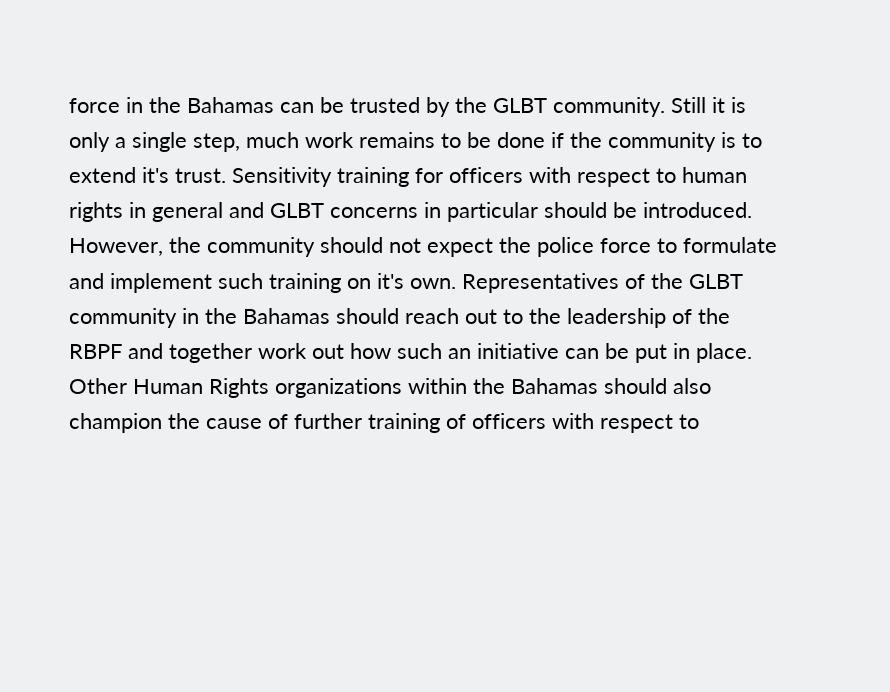force in the Bahamas can be trusted by the GLBT community. Still it is only a single step, much work remains to be done if the community is to extend it's trust. Sensitivity training for officers with respect to human rights in general and GLBT concerns in particular should be introduced. However, the community should not expect the police force to formulate and implement such training on it's own. Representatives of the GLBT community in the Bahamas should reach out to the leadership of the RBPF and together work out how such an initiative can be put in place. Other Human Rights organizations within the Bahamas should also champion the cause of further training of officers with respect to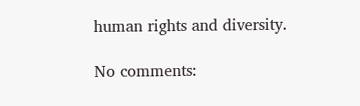human rights and diversity.

No comments: